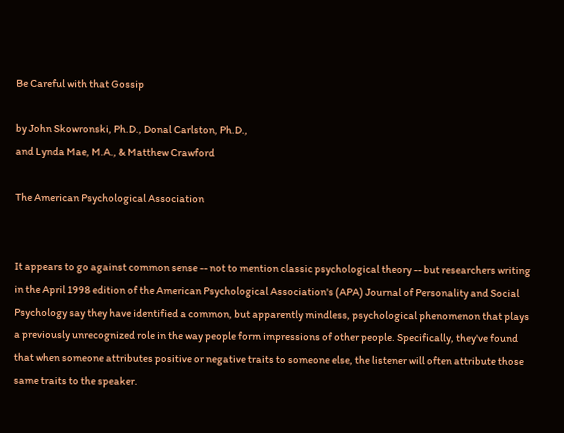Be Careful with that Gossip

by John Skowronski, Ph.D., Donal Carlston, Ph.D.,
and Lynda Mae, M.A., & Matthew Crawford

The American Psychological Association


It appears to go against common sense -- not to mention classic psychological theory -- but researchers writing in the April 1998 edition of the American Psychological Association's (APA) Journal of Personality and Social Psychology say they have identified a common, but apparently mindless, psychological phenomenon that plays a previously unrecognized role in the way people form impressions of other people. Specifically, they've found that when someone attributes positive or negative traits to someone else, the listener will often attribute those same traits to the speaker.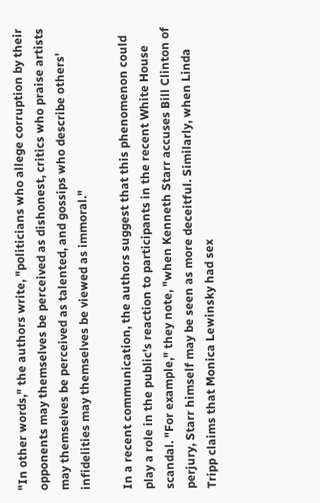"In other words," the authors write, "politicians who allege corruption by their opponents may themselves be perceived as dishonest, critics who praise artists may themselves be perceived as talented, and gossips who describe others' infidelities may themselves be viewed as immoral."

In a recent communication, the authors suggest that this phenomenon could play a role in the public's reaction to participants in the recent White House scandal. "For example," they note, "when Kenneth Starr accuses Bill Clinton of perjury, Starr himself may be seen as more deceitful. Similarly, when Linda Tripp claims that Monica Lewinsky had sex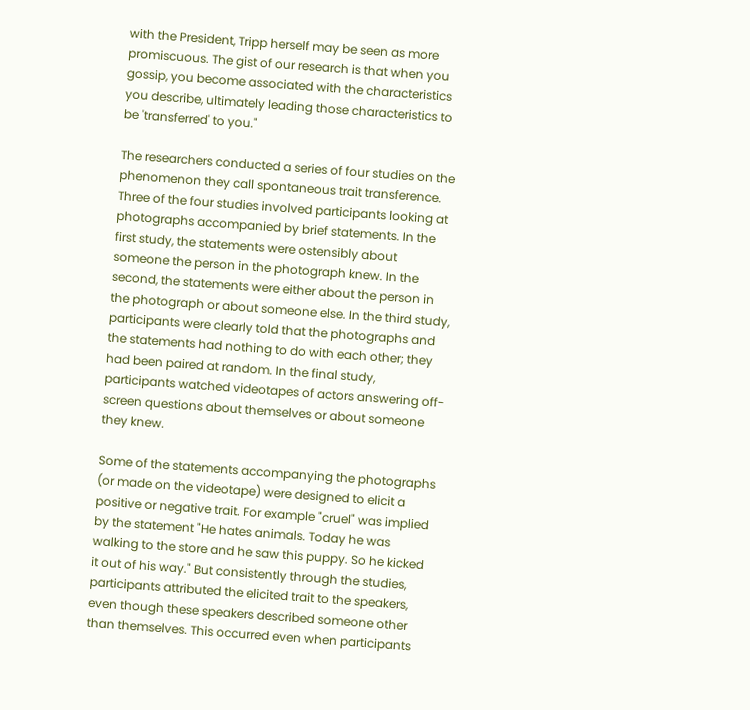with the President, Tripp herself may be seen as more promiscuous. The gist of our research is that when you gossip, you become associated with the characteristics you describe, ultimately leading those characteristics to be 'transferred' to you."

The researchers conducted a series of four studies on the phenomenon they call spontaneous trait transference. Three of the four studies involved participants looking at photographs accompanied by brief statements. In the first study, the statements were ostensibly about someone the person in the photograph knew. In the second, the statements were either about the person in the photograph or about someone else. In the third study, participants were clearly told that the photographs and the statements had nothing to do with each other; they had been paired at random. In the final study, participants watched videotapes of actors answering off-screen questions about themselves or about someone they knew.

Some of the statements accompanying the photographs (or made on the videotape) were designed to elicit a positive or negative trait. For example "cruel" was implied by the statement "He hates animals. Today he was walking to the store and he saw this puppy. So he kicked it out of his way." But consistently through the studies, participants attributed the elicited trait to the speakers, even though these speakers described someone other than themselves. This occurred even when participants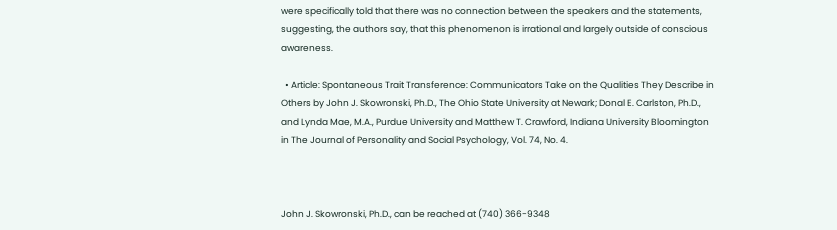were specifically told that there was no connection between the speakers and the statements, suggesting, the authors say, that this phenomenon is irrational and largely outside of conscious awareness.

  • Article: Spontaneous Trait Transference: Communicators Take on the Qualities They Describe in Others by John J. Skowronski, Ph.D., The Ohio State University at Newark; Donal E. Carlston, Ph.D., and Lynda Mae, M.A., Purdue University and Matthew T. Crawford, Indiana University Bloomington in The Journal of Personality and Social Psychology, Vol. 74, No. 4.



John J. Skowronski, Ph.D., can be reached at (740) 366-9348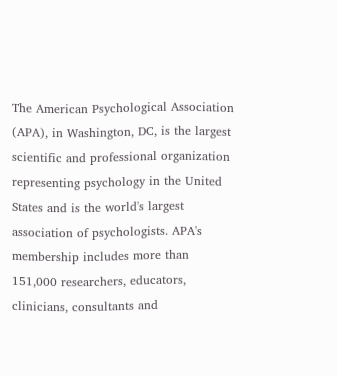The American Psychological Association (APA), in Washington, DC, is the largest scientific and professional organization representing psychology in the United States and is the world's largest association of psychologists. APA's membership includes more than 151,000 researchers, educators, clinicians, consultants and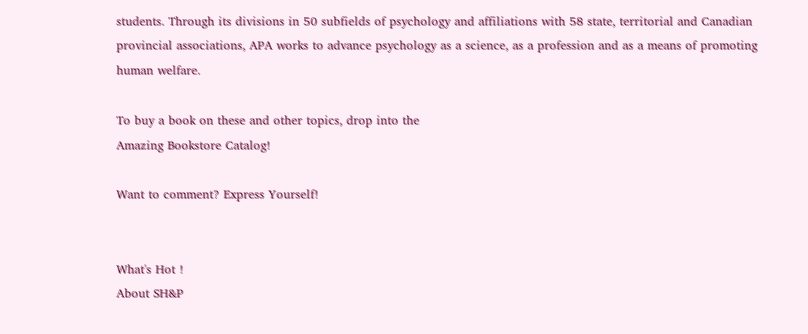students. Through its divisions in 50 subfields of psychology and affiliations with 58 state, territorial and Canadian provincial associations, APA works to advance psychology as a science, as a profession and as a means of promoting human welfare.

To buy a book on these and other topics, drop into the
Amazing Bookstore Catalog!

Want to comment? Express Yourself!


What's Hot !
About SH&P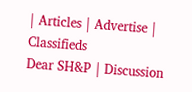| Articles | Advertise | Classifieds
Dear SH&P | Discussion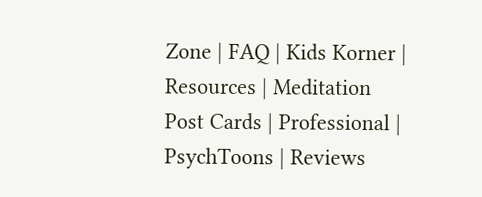Zone | FAQ | Kids Korner | Resources | Meditation
Post Cards | Professional | PsychToons | Reviews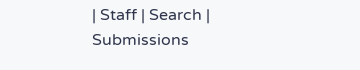| Staff | Search | Submissions